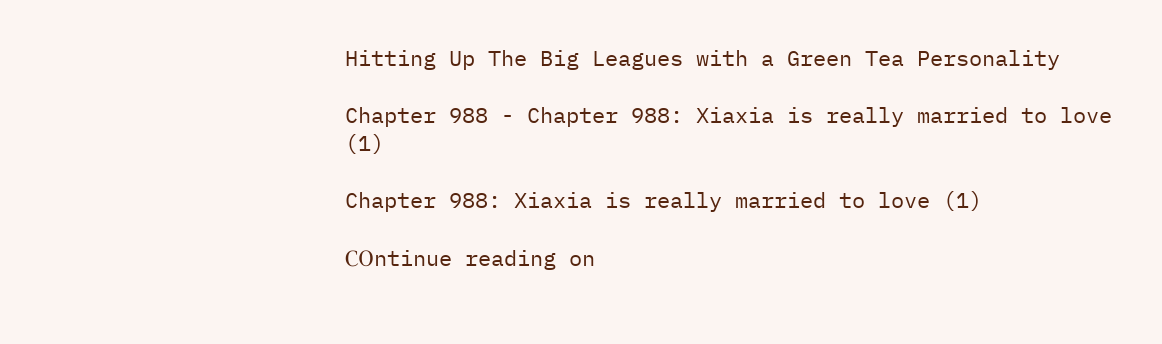Hitting Up The Big Leagues with a Green Tea Personality

Chapter 988 - Chapter 988: Xiaxia is really married to love (1)

Chapter 988: Xiaxia is really married to love (1)

CΟntinue reading on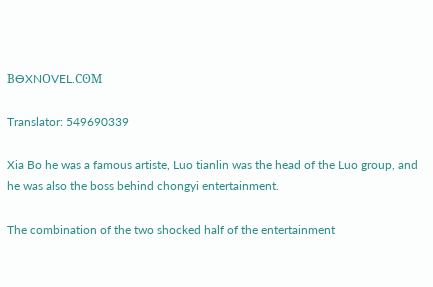ΒƟXNΟVEL.ϹʘM

Translator: 549690339

Xia Bo he was a famous artiste, Luo tianlin was the head of the Luo group, and he was also the boss behind chongyi entertainment.

The combination of the two shocked half of the entertainment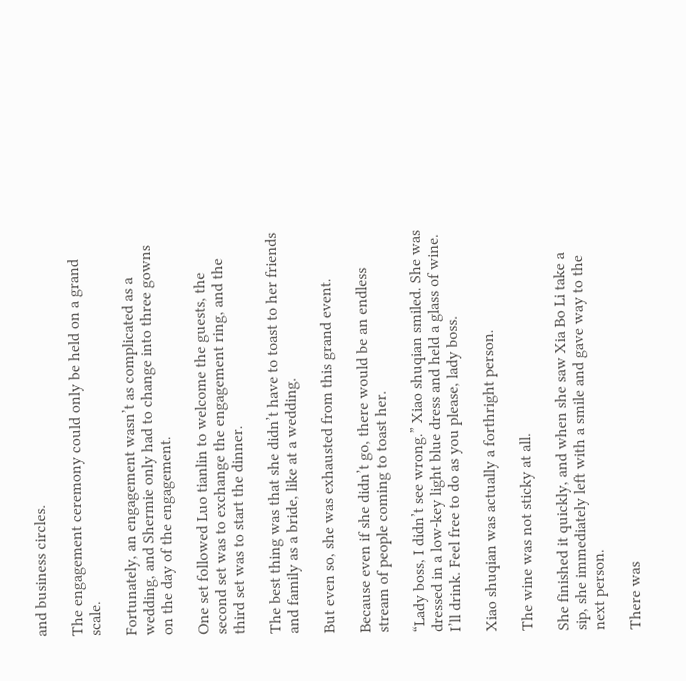and business circles.

The engagement ceremony could only be held on a grand scale.

Fortunately, an engagement wasn’t as complicated as a wedding, and Shermie only had to change into three gowns on the day of the engagement.

One set followed Luo tianlin to welcome the guests, the second set was to exchange the engagement ring, and the third set was to start the dinner.

The best thing was that she didn’t have to toast to her friends and family as a bride, like at a wedding.

But even so, she was exhausted from this grand event.

Because even if she didn’t go, there would be an endless stream of people coming to toast her.

“Lady boss, I didn’t see wrong.” Xiao shuqian smiled. She was dressed in a low-key light blue dress and held a glass of wine. I’ll drink. Feel free to do as you please, lady boss.

Xiao shuqian was actually a forthright person.

The wine was not sticky at all.

She finished it quickly, and when she saw Xia Bo Li take a sip, she immediately left with a smile and gave way to the next person.

There was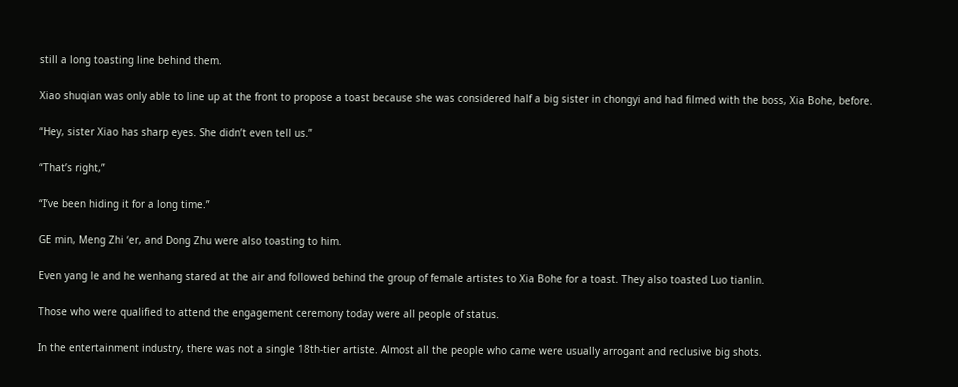still a long toasting line behind them.

Xiao shuqian was only able to line up at the front to propose a toast because she was considered half a big sister in chongyi and had filmed with the boss, Xia Bohe, before.

“Hey, sister Xiao has sharp eyes. She didn’t even tell us.”

“That’s right,”

“I’ve been hiding it for a long time.”

GE min, Meng Zhi ‘er, and Dong Zhu were also toasting to him.

Even yang le and he wenhang stared at the air and followed behind the group of female artistes to Xia Bohe for a toast. They also toasted Luo tianlin.

Those who were qualified to attend the engagement ceremony today were all people of status.

In the entertainment industry, there was not a single 18th-tier artiste. Almost all the people who came were usually arrogant and reclusive big shots.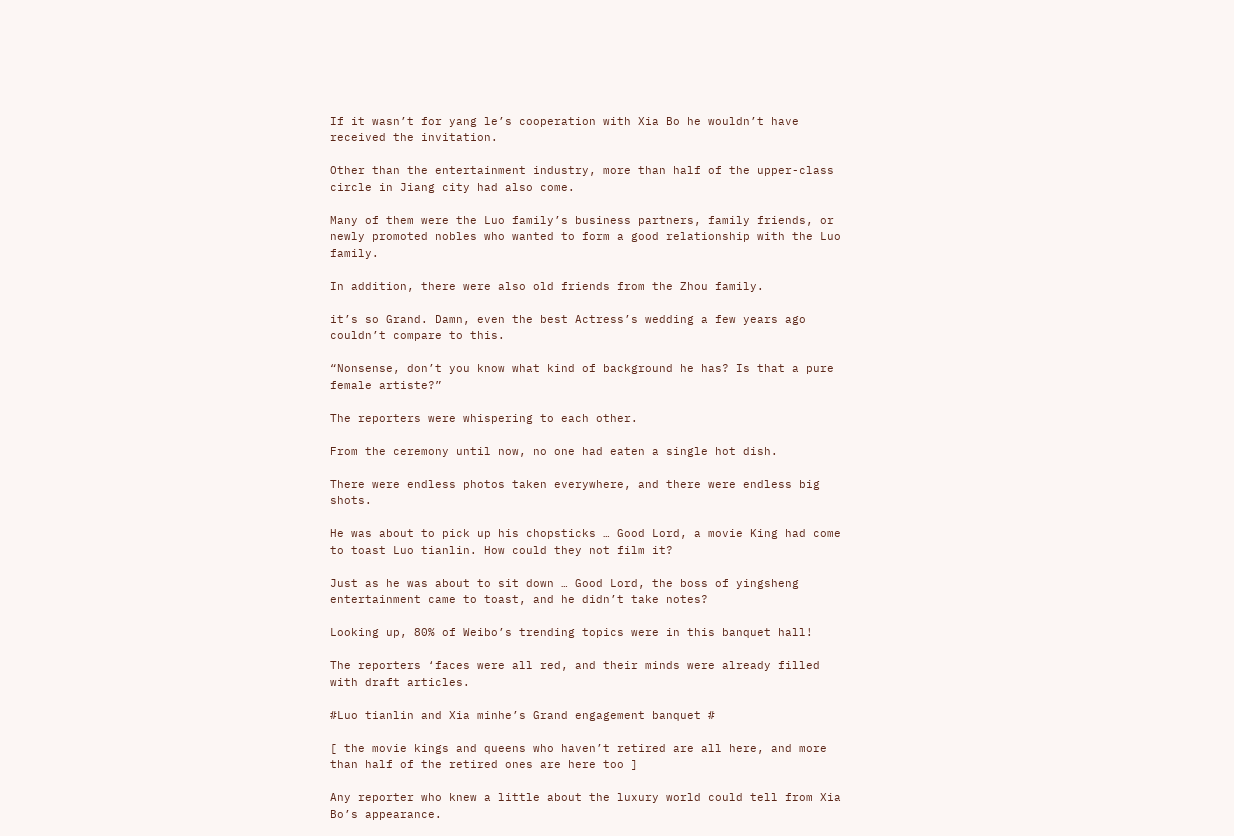If it wasn’t for yang le’s cooperation with Xia Bo he wouldn’t have received the invitation.

Other than the entertainment industry, more than half of the upper-class circle in Jiang city had also come.

Many of them were the Luo family’s business partners, family friends, or newly promoted nobles who wanted to form a good relationship with the Luo family.

In addition, there were also old friends from the Zhou family.

it’s so Grand. Damn, even the best Actress’s wedding a few years ago couldn’t compare to this.

“Nonsense, don’t you know what kind of background he has? Is that a pure female artiste?”

The reporters were whispering to each other.

From the ceremony until now, no one had eaten a single hot dish.

There were endless photos taken everywhere, and there were endless big shots.

He was about to pick up his chopsticks … Good Lord, a movie King had come to toast Luo tianlin. How could they not film it?

Just as he was about to sit down … Good Lord, the boss of yingsheng entertainment came to toast, and he didn’t take notes?

Looking up, 80% of Weibo’s trending topics were in this banquet hall!

The reporters ‘faces were all red, and their minds were already filled with draft articles.

#Luo tianlin and Xia minhe’s Grand engagement banquet #

[ the movie kings and queens who haven’t retired are all here, and more than half of the retired ones are here too ]

Any reporter who knew a little about the luxury world could tell from Xia Bo’s appearance.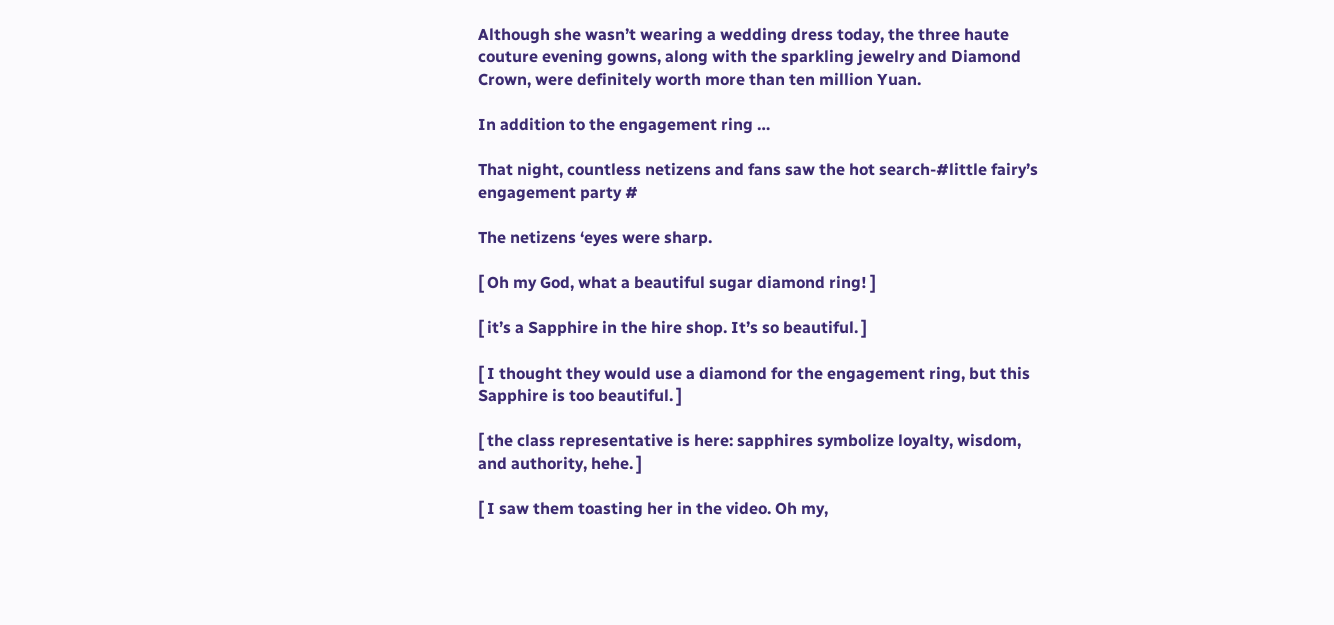Although she wasn’t wearing a wedding dress today, the three haute couture evening gowns, along with the sparkling jewelry and Diamond Crown, were definitely worth more than ten million Yuan.

In addition to the engagement ring …

That night, countless netizens and fans saw the hot search-#little fairy’s engagement party #

The netizens ‘eyes were sharp.

[ Oh my God, what a beautiful sugar diamond ring! ]

[ it’s a Sapphire in the hire shop. It’s so beautiful. ]

[ I thought they would use a diamond for the engagement ring, but this Sapphire is too beautiful. ]

[ the class representative is here: sapphires symbolize loyalty, wisdom, and authority, hehe. ]

[ I saw them toasting her in the video. Oh my,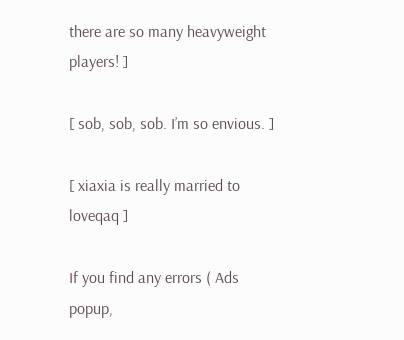there are so many heavyweight players! ]

[ sob, sob, sob. I’m so envious. ]

[ xiaxia is really married to loveqaq ]

If you find any errors ( Ads popup,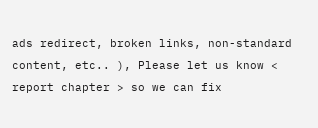ads redirect, broken links, non-standard content, etc.. ), Please let us know < report chapter > so we can fix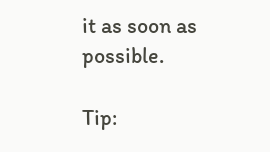it as soon as possible.

Tip: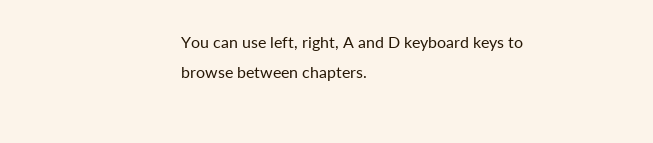You can use left, right, A and D keyboard keys to browse between chapters.